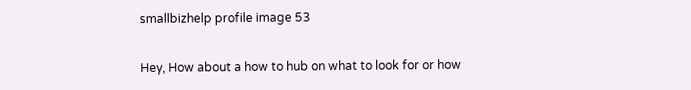smallbizhelp profile image 53

Hey, How about a how to hub on what to look for or how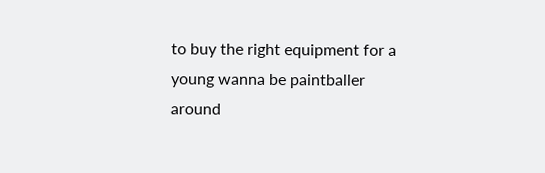to buy the right equipment for a young wanna be paintballer around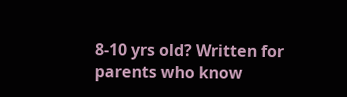8-10 yrs old? Written for parents who know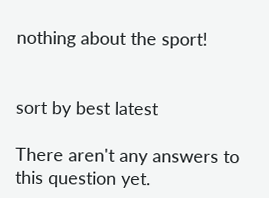nothing about the sport!


sort by best latest

There aren't any answers to this question yet.